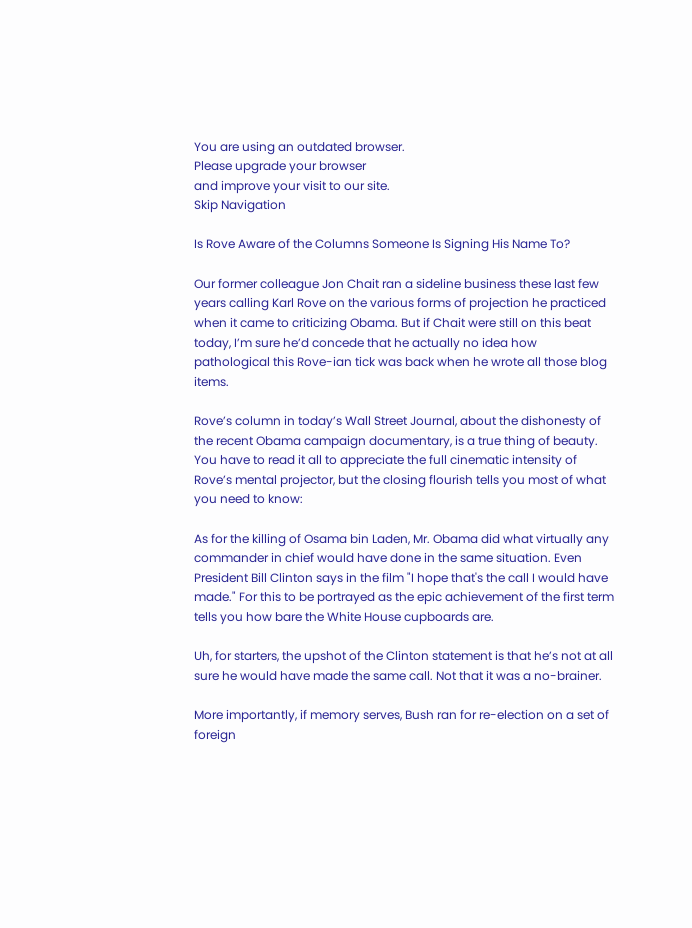You are using an outdated browser.
Please upgrade your browser
and improve your visit to our site.
Skip Navigation

Is Rove Aware of the Columns Someone Is Signing His Name To?

Our former colleague Jon Chait ran a sideline business these last few years calling Karl Rove on the various forms of projection he practiced when it came to criticizing Obama. But if Chait were still on this beat today, I’m sure he’d concede that he actually no idea how pathological this Rove-ian tick was back when he wrote all those blog items.

Rove’s column in today’s Wall Street Journal, about the dishonesty of the recent Obama campaign documentary, is a true thing of beauty. You have to read it all to appreciate the full cinematic intensity of Rove’s mental projector, but the closing flourish tells you most of what you need to know:

As for the killing of Osama bin Laden, Mr. Obama did what virtually any commander in chief would have done in the same situation. Even President Bill Clinton says in the film "I hope that's the call I would have made." For this to be portrayed as the epic achievement of the first term tells you how bare the White House cupboards are.

Uh, for starters, the upshot of the Clinton statement is that he’s not at all sure he would have made the same call. Not that it was a no-brainer.

More importantly, if memory serves, Bush ran for re-election on a set of foreign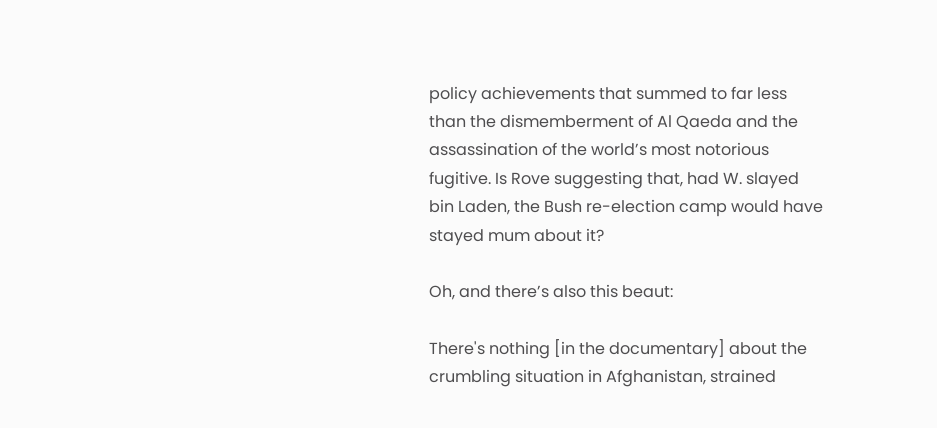policy achievements that summed to far less than the dismemberment of Al Qaeda and the assassination of the world’s most notorious fugitive. Is Rove suggesting that, had W. slayed bin Laden, the Bush re-election camp would have stayed mum about it?

Oh, and there’s also this beaut:

There's nothing [in the documentary] about the crumbling situation in Afghanistan, strained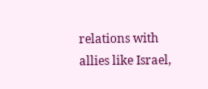relations with allies like Israel,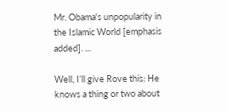Mr. Obama's unpopularity in the Islamic World [emphasis added]. ...

Well, I’ll give Rove this: He knows a thing or two about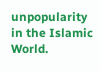unpopularity in the Islamic World.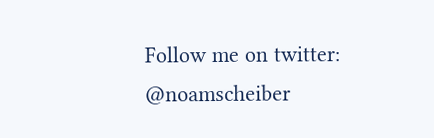Follow me on twitter: @noamscheiber